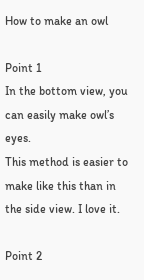How to make an owl

Point 1
In the bottom view, you can easily make owl’s eyes.
This method is easier to make like this than in the side view. I love it.

Point 2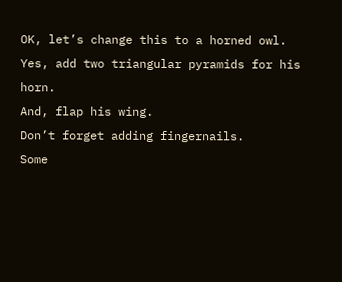OK, let’s change this to a horned owl.
Yes, add two triangular pyramids for his horn.
And, flap his wing.
Don’t forget adding fingernails.
Some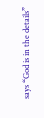says “God is in the details”